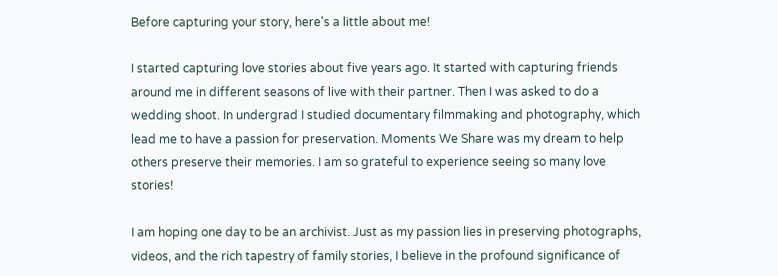Before capturing your story, here's a little about me!

I started capturing love stories about five years ago. It started with capturing friends around me in different seasons of live with their partner. Then I was asked to do a wedding shoot. In undergrad I studied documentary filmmaking and photography, which lead me to have a passion for preservation. Moments We Share was my dream to help others preserve their memories. I am so grateful to experience seeing so many love stories!

I am hoping one day to be an archivist. Just as my passion lies in preserving photographs, videos, and the rich tapestry of family stories, I believe in the profound significance of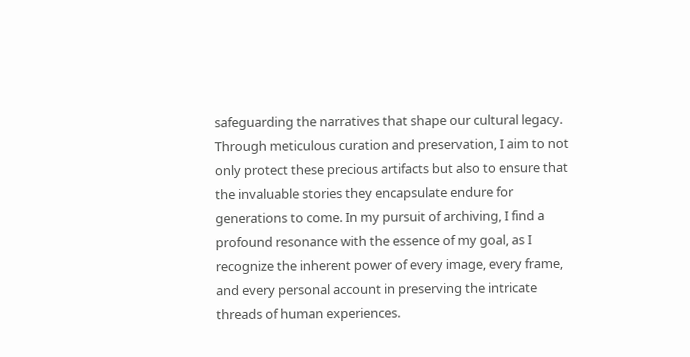safeguarding the narratives that shape our cultural legacy. Through meticulous curation and preservation, I aim to not only protect these precious artifacts but also to ensure that the invaluable stories they encapsulate endure for generations to come. In my pursuit of archiving, I find a profound resonance with the essence of my goal, as I recognize the inherent power of every image, every frame, and every personal account in preserving the intricate threads of human experiences.